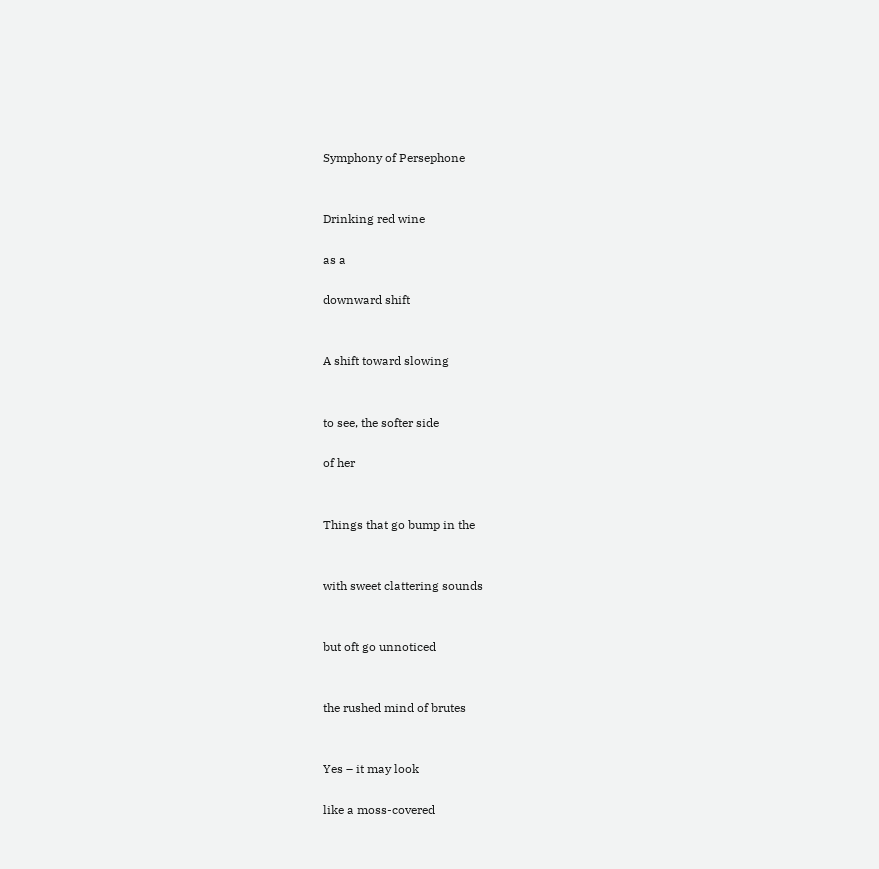Symphony of Persephone


Drinking red wine

as a

downward shift


A shift toward slowing


to see, the softer side

of her


Things that go bump in the


with sweet clattering sounds


but oft go unnoticed


the rushed mind of brutes


Yes – it may look

like a moss-covered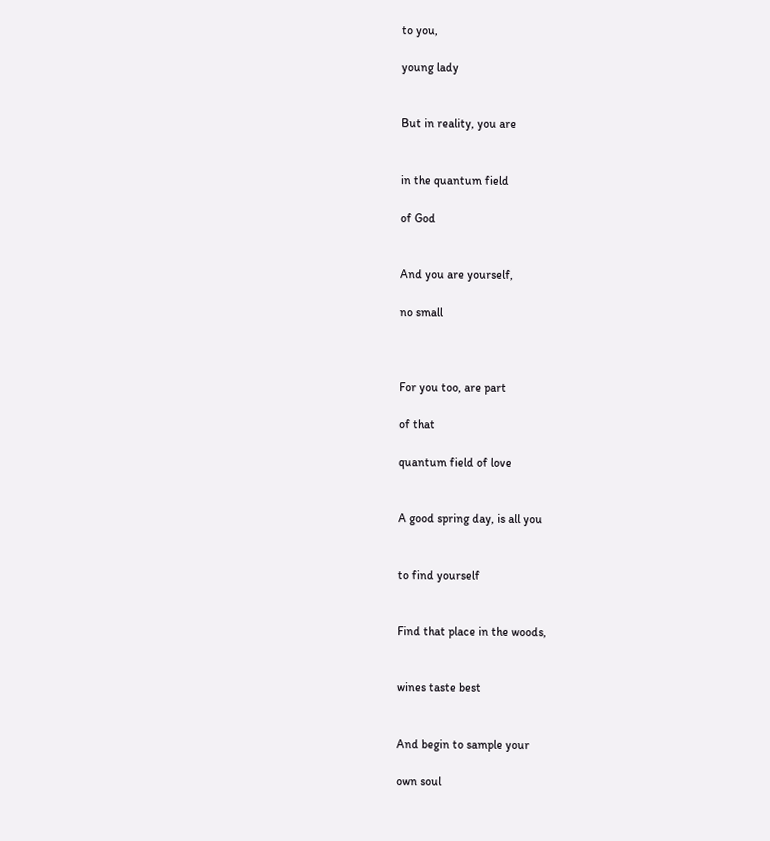to you,

young lady


But in reality, you are


in the quantum field

of God


And you are yourself,

no small



For you too, are part

of that

quantum field of love


A good spring day, is all you


to find yourself


Find that place in the woods,


wines taste best


And begin to sample your

own soul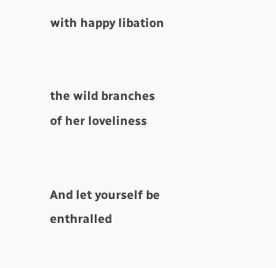with happy libation


the wild branches of her loveliness


And let yourself be enthralled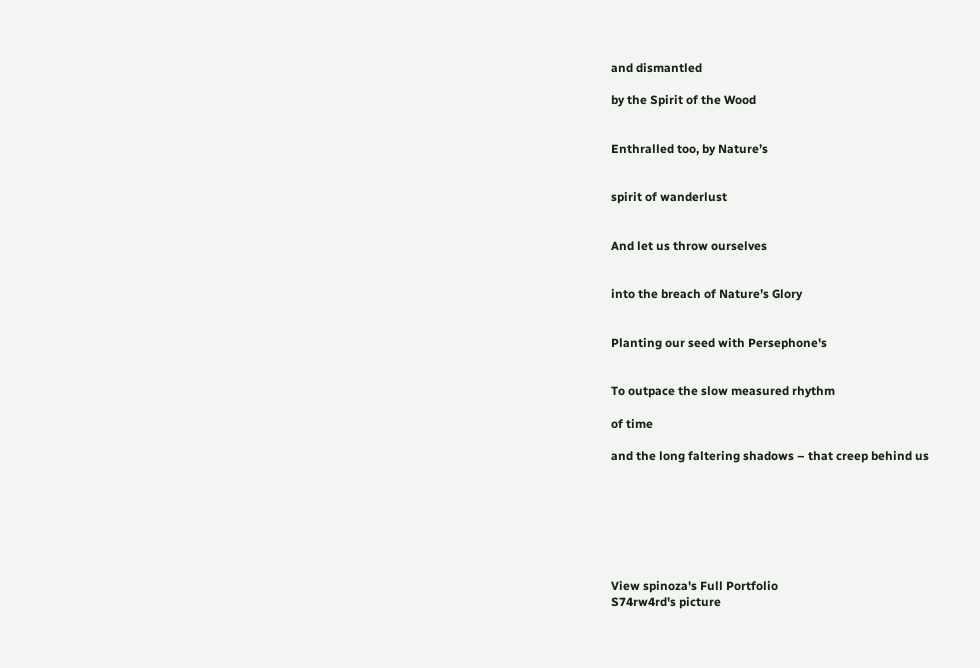and dismantled

by the Spirit of the Wood


Enthralled too, by Nature’s


spirit of wanderlust


And let us throw ourselves


into the breach of Nature’s Glory


Planting our seed with Persephone's


To outpace the slow measured rhythm

of time

and the long faltering shadows – that creep behind us







View spinoza's Full Portfolio
S74rw4rd's picture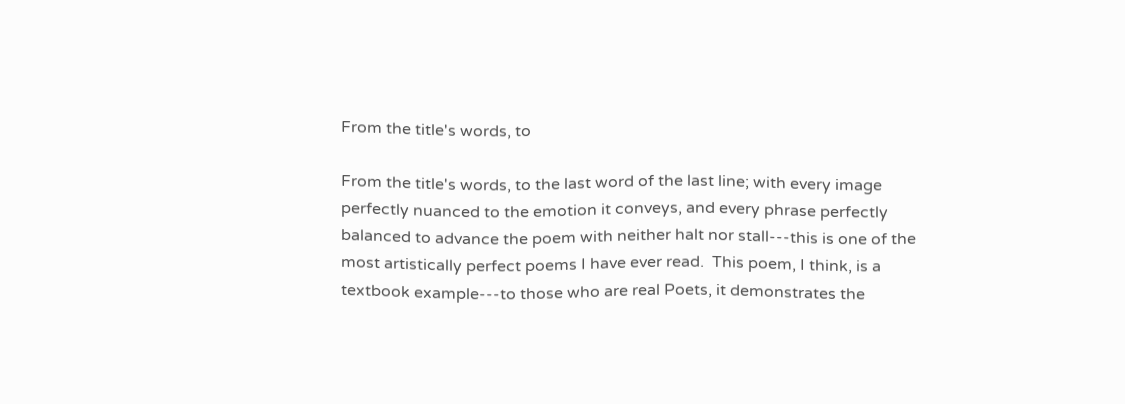From the title's words, to

From the title's words, to the last word of the last line; with every image perfectly nuanced to the emotion it conveys, and every phrase perfectly balanced to advance the poem with neither halt nor stall---this is one of the most artistically perfect poems I have ever read.  This poem, I think, is a textbook example---to those who are real Poets, it demonstrates the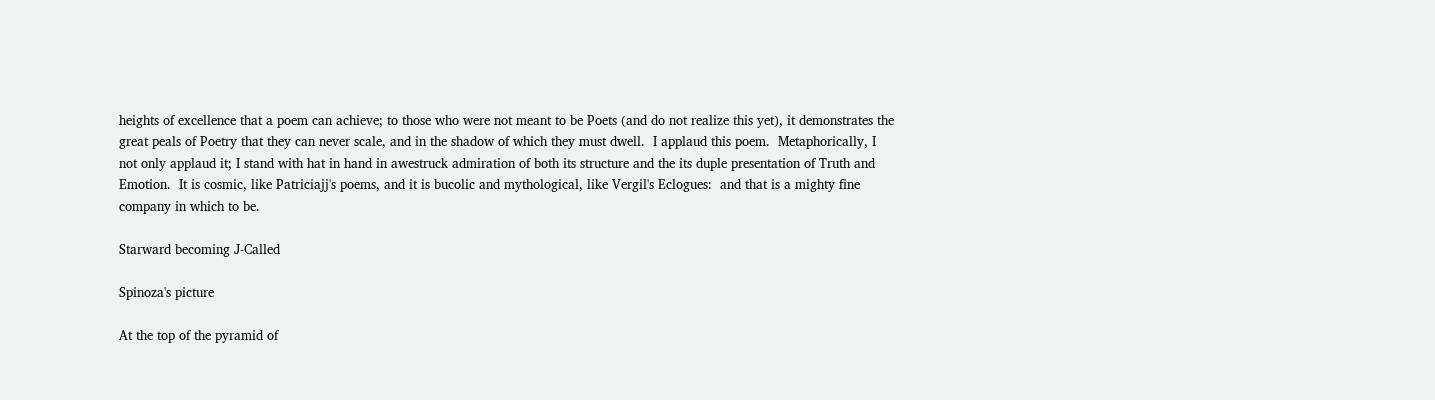heights of excellence that a poem can achieve; to those who were not meant to be Poets (and do not realize this yet), it demonstrates the great peals of Poetry that they can never scale, and in the shadow of which they must dwell.  I applaud this poem.  Metaphorically, I not only applaud it; I stand with hat in hand in awestruck admiration of both its structure and the its duple presentation of Truth and Emotion.  It is cosmic, like Patriciajj's poems, and it is bucolic and mythological, like Vergil's Eclogues:  and that is a mighty fine company in which to be.

Starward becoming J-Called

Spinoza's picture

At the top of the pyramid of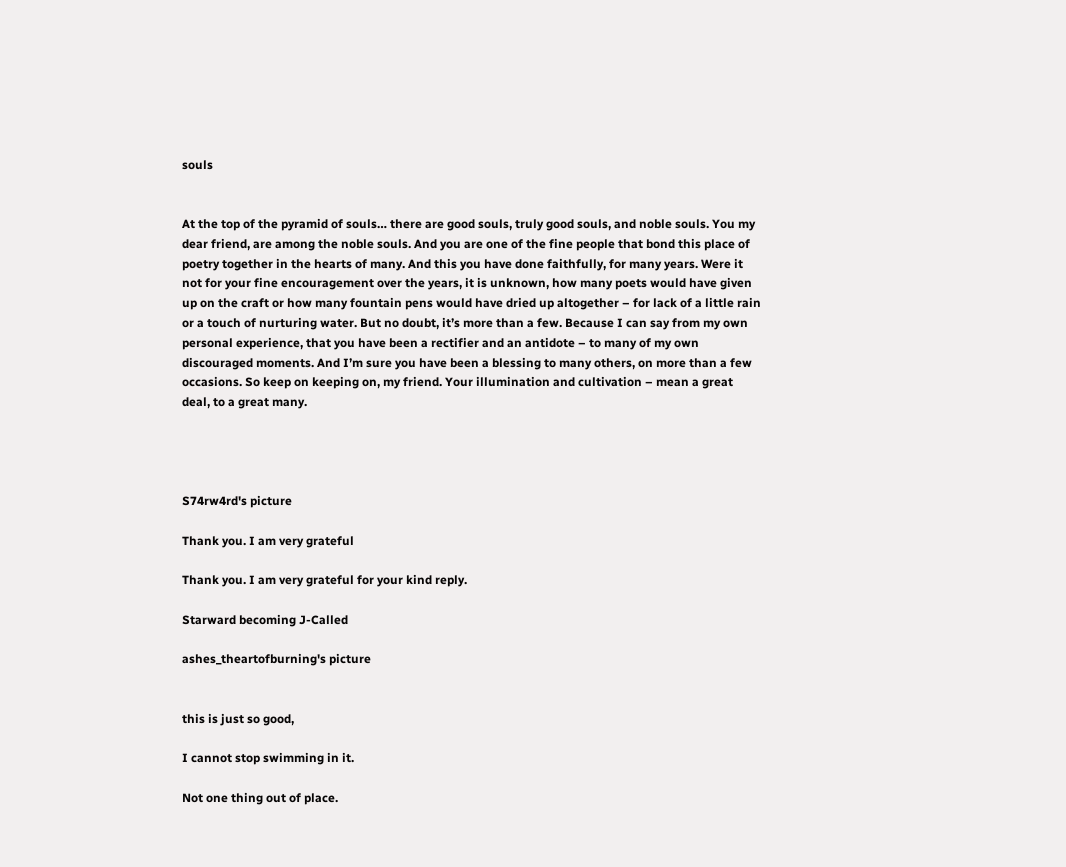souls


At the top of the pyramid of souls… there are good souls, truly good souls, and noble souls. You my dear friend, are among the noble souls. And you are one of the fine people that bond this place of poetry together in the hearts of many. And this you have done faithfully, for many years. Were it not for your fine encouragement over the years, it is unknown, how many poets would have given up on the craft or how many fountain pens would have dried up altogether – for lack of a little rain or a touch of nurturing water. But no doubt, it’s more than a few. Because I can say from my own personal experience, that you have been a rectifier and an antidote – to many of my own discouraged moments. And I’m sure you have been a blessing to many others, on more than a few occasions. So keep on keeping on, my friend. Your illumination and cultivation – mean a great deal, to a great many.




S74rw4rd's picture

Thank you. I am very grateful

Thank you. I am very grateful for your kind reply.

Starward becoming J-Called

ashes_theartofburning's picture


this is just so good,

I cannot stop swimming in it.

Not one thing out of place.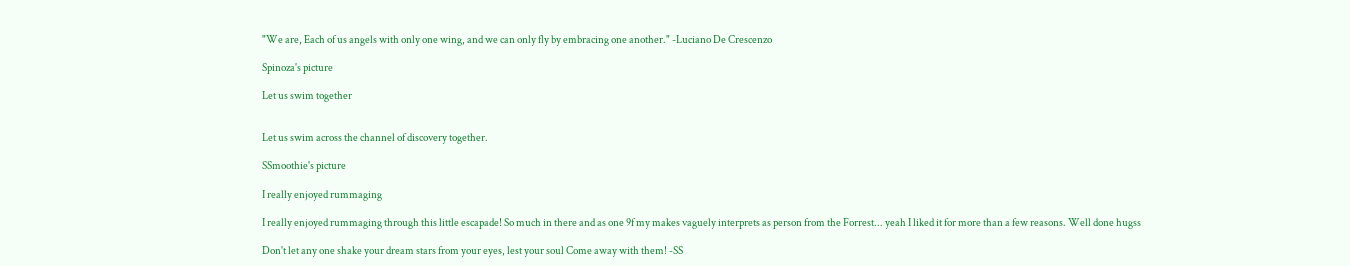"We are, Each of us angels with only one wing, and we can only fly by embracing one another." -Luciano De Crescenzo

Spinoza's picture

Let us swim together


Let us swim across the channel of discovery together.

SSmoothie's picture

I really enjoyed rummaging

I really enjoyed rummaging through this little escapade! So much in there and as one 9f my makes vaguely interprets as person from the Forrest... yeah I liked it for more than a few reasons. Well done hugss

Don't let any one shake your dream stars from your eyes, lest your soul Come away with them! -SS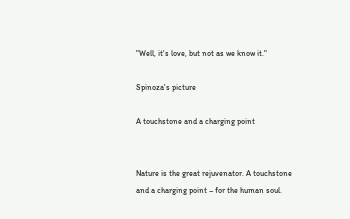"Well, it's love, but not as we know it."

Spinoza's picture

A touchstone and a charging point


Nature is the great rejuvenator. A touchstone and a charging point – for the human soul.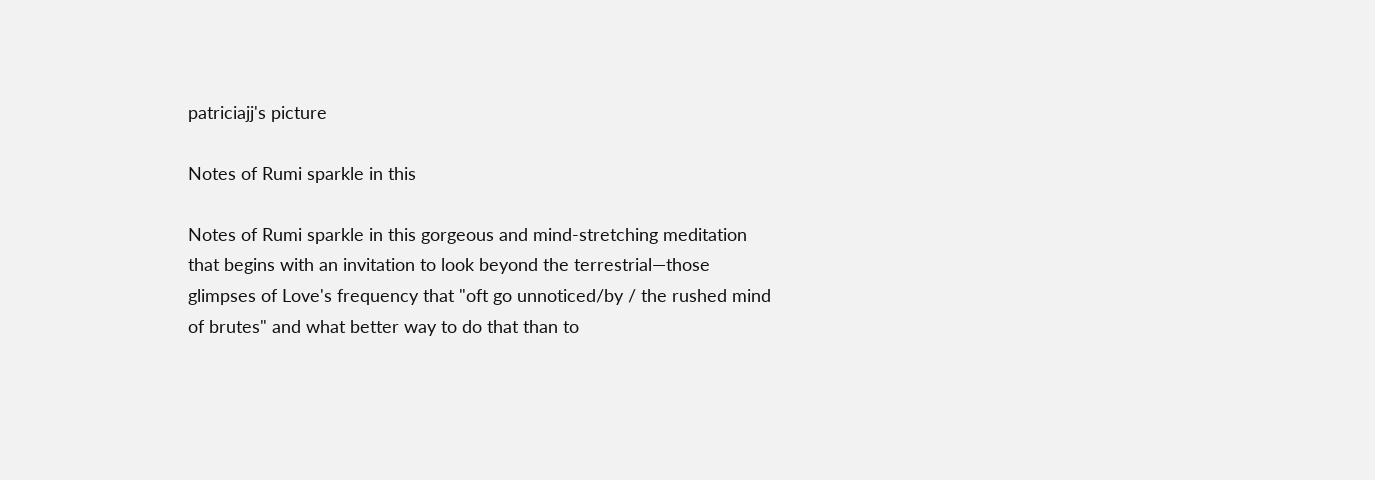patriciajj's picture

Notes of Rumi sparkle in this

Notes of Rumi sparkle in this gorgeous and mind-stretching meditation that begins with an invitation to look beyond the terrestrial—those glimpses of Love's frequency that "oft go unnoticed/by / the rushed mind of brutes" and what better way to do that than to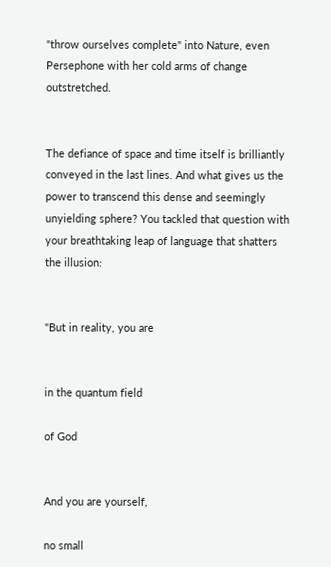"throw ourselves complete" into Nature, even Persephone with her cold arms of change outstretched.


The defiance of space and time itself is brilliantly conveyed in the last lines. And what gives us the power to transcend this dense and seemingly unyielding sphere? You tackled that question with your breathtaking leap of language that shatters the illusion:


"But in reality, you are


in the quantum field

of God


And you are yourself,

no small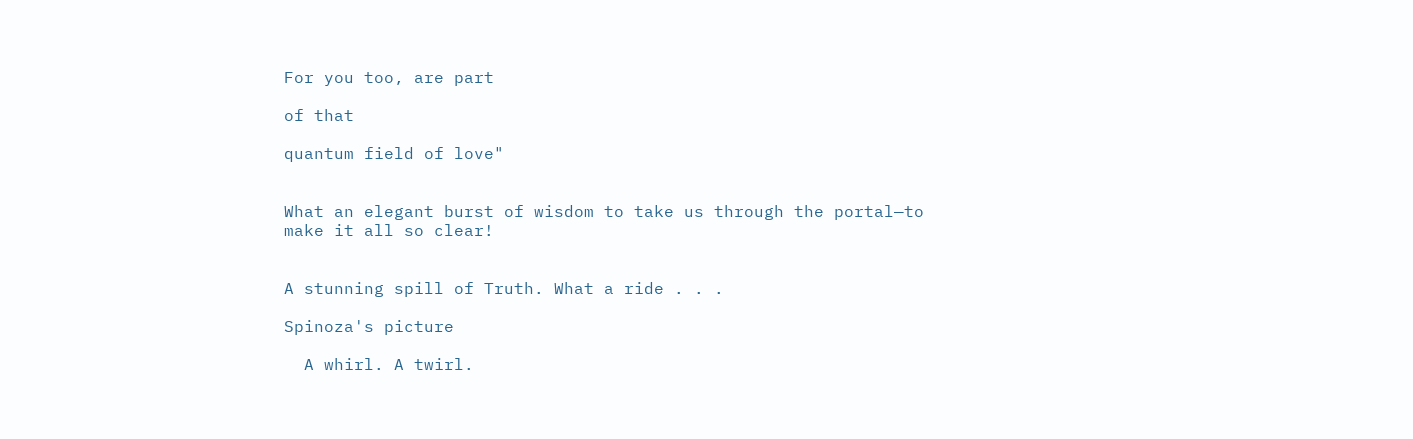For you too, are part

of that

quantum field of love"


What an elegant burst of wisdom to take us through the portal—to make it all so clear!


A stunning spill of Truth. What a ride . . .

Spinoza's picture

  A whirl. A twirl.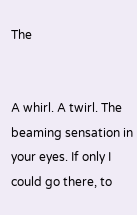The


A whirl. A twirl. The beaming sensation in your eyes. If only I could go there, to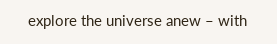explore the universe anew – with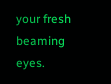your fresh beaming eyes.